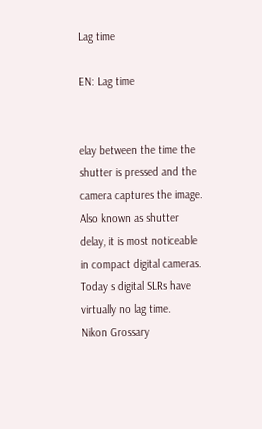Lag time

EN: Lag time


elay between the time the shutter is pressed and the camera captures the image. Also known as shutter delay, it is most noticeable in compact digital cameras. Today s digital SLRs have virtually no lag time.
Nikon Grossary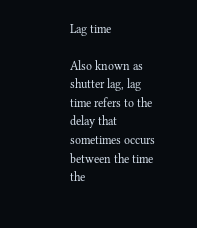Lag time

Also known as shutter lag, lag time refers to the delay that sometimes occurs between the time the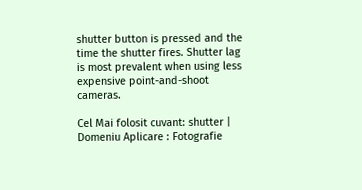shutter button is pressed and the time the shutter fires. Shutter lag is most prevalent when using less expensive point-and-shoot cameras.

Cel Mai folosit cuvant: shutter | Domeniu Aplicare : Fotografie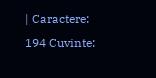| Caractere: 194 Cuvinte: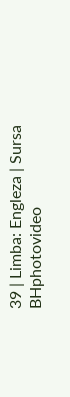39 | Limba: Engleza | Sursa BHphotovideo